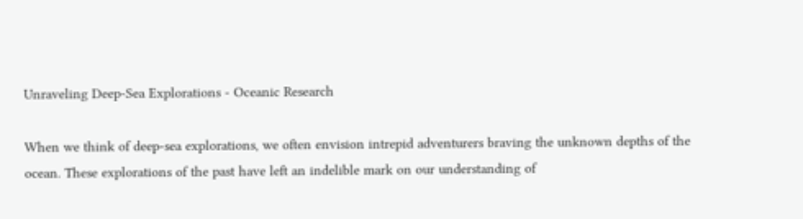Unraveling Deep-Sea Explorations - Oceanic Research

When we think of deep-sea explorations, we often envision intrepid adventurers braving the unknown depths of the ocean. These explorations of the past have left an indelible mark on our understanding of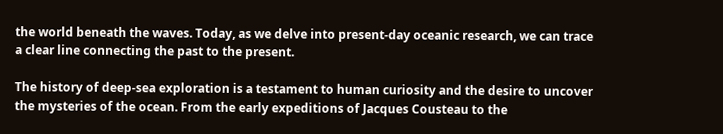the world beneath the waves. Today, as we delve into present-day oceanic research, we can trace a clear line connecting the past to the present.

The history of deep-sea exploration is a testament to human curiosity and the desire to uncover the mysteries of the ocean. From the early expeditions of Jacques Cousteau to the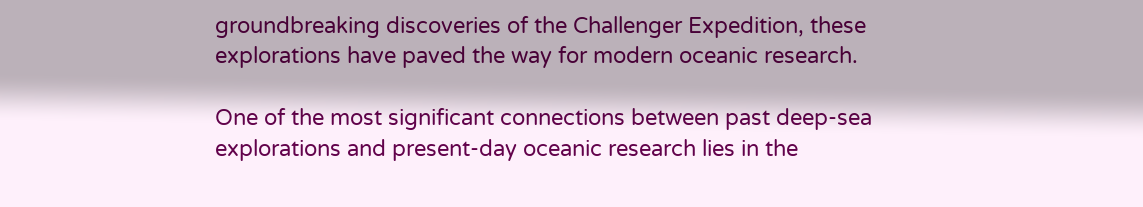groundbreaking discoveries of the Challenger Expedition, these explorations have paved the way for modern oceanic research.

One of the most significant connections between past deep-sea explorations and present-day oceanic research lies in the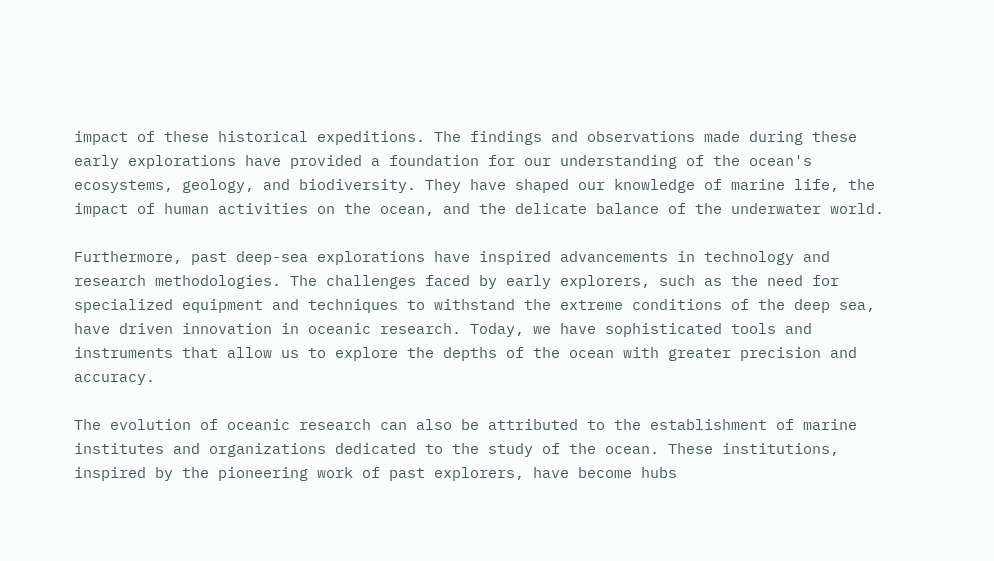impact of these historical expeditions. The findings and observations made during these early explorations have provided a foundation for our understanding of the ocean's ecosystems, geology, and biodiversity. They have shaped our knowledge of marine life, the impact of human activities on the ocean, and the delicate balance of the underwater world.

Furthermore, past deep-sea explorations have inspired advancements in technology and research methodologies. The challenges faced by early explorers, such as the need for specialized equipment and techniques to withstand the extreme conditions of the deep sea, have driven innovation in oceanic research. Today, we have sophisticated tools and instruments that allow us to explore the depths of the ocean with greater precision and accuracy.

The evolution of oceanic research can also be attributed to the establishment of marine institutes and organizations dedicated to the study of the ocean. These institutions, inspired by the pioneering work of past explorers, have become hubs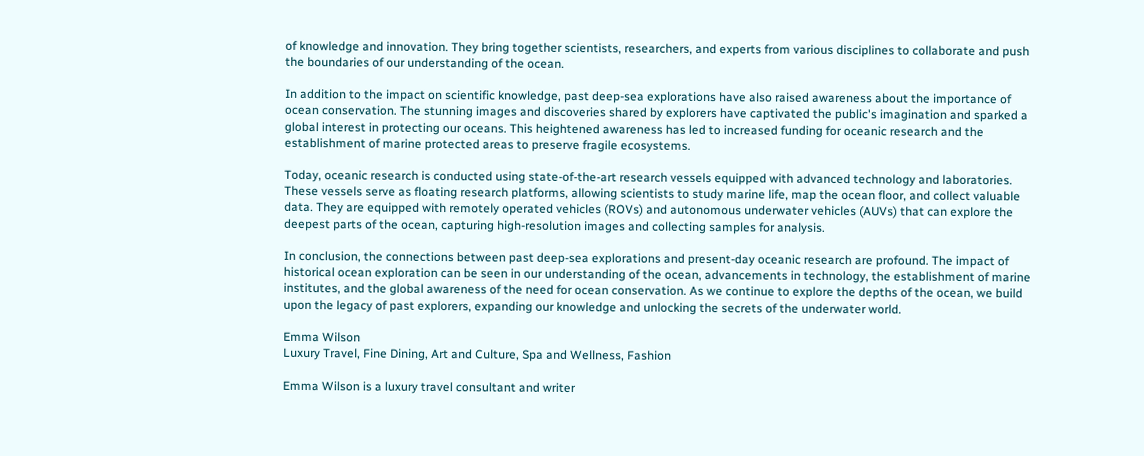of knowledge and innovation. They bring together scientists, researchers, and experts from various disciplines to collaborate and push the boundaries of our understanding of the ocean.

In addition to the impact on scientific knowledge, past deep-sea explorations have also raised awareness about the importance of ocean conservation. The stunning images and discoveries shared by explorers have captivated the public's imagination and sparked a global interest in protecting our oceans. This heightened awareness has led to increased funding for oceanic research and the establishment of marine protected areas to preserve fragile ecosystems.

Today, oceanic research is conducted using state-of-the-art research vessels equipped with advanced technology and laboratories. These vessels serve as floating research platforms, allowing scientists to study marine life, map the ocean floor, and collect valuable data. They are equipped with remotely operated vehicles (ROVs) and autonomous underwater vehicles (AUVs) that can explore the deepest parts of the ocean, capturing high-resolution images and collecting samples for analysis.

In conclusion, the connections between past deep-sea explorations and present-day oceanic research are profound. The impact of historical ocean exploration can be seen in our understanding of the ocean, advancements in technology, the establishment of marine institutes, and the global awareness of the need for ocean conservation. As we continue to explore the depths of the ocean, we build upon the legacy of past explorers, expanding our knowledge and unlocking the secrets of the underwater world.

Emma Wilson
Luxury Travel, Fine Dining, Art and Culture, Spa and Wellness, Fashion

Emma Wilson is a luxury travel consultant and writer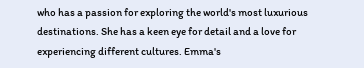who has a passion for exploring the world's most luxurious destinations. She has a keen eye for detail and a love for experiencing different cultures. Emma's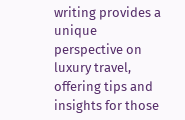writing provides a unique perspective on luxury travel, offering tips and insights for those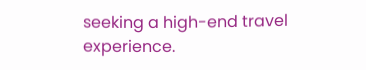seeking a high-end travel experience.